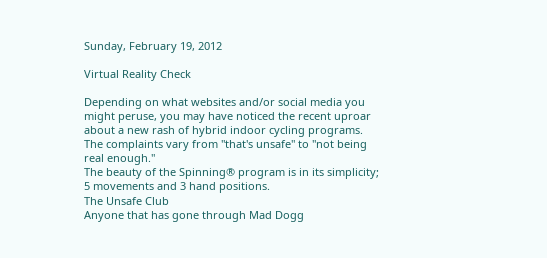Sunday, February 19, 2012

Virtual Reality Check

Depending on what websites and/or social media you might peruse, you may have noticed the recent uproar about a new rash of hybrid indoor cycling programs.  The complaints vary from "that's unsafe" to "not being real enough."
The beauty of the Spinning® program is in its simplicity;
5 movements and 3 hand positions.
The Unsafe Club
Anyone that has gone through Mad Dogg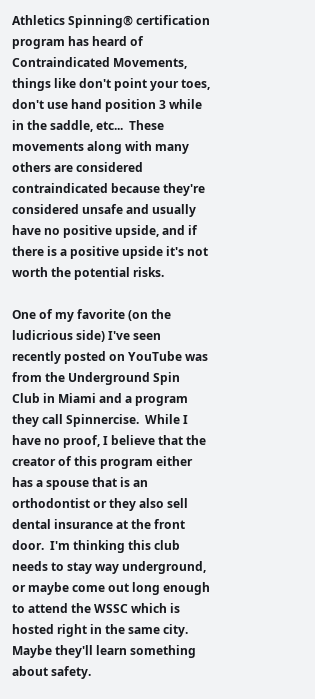Athletics Spinning® certification program has heard of Contraindicated Movements, things like don't point your toes, don't use hand position 3 while in the saddle, etc...  These movements along with many others are considered contraindicated because they're considered unsafe and usually have no positive upside, and if there is a positive upside it's not worth the potential risks.

One of my favorite (on the ludicrious side) I've seen recently posted on YouTube was from the Underground Spin Club in Miami and a program they call Spinnercise.  While I have no proof, I believe that the creator of this program either has a spouse that is an orthodontist or they also sell dental insurance at the front door.  I'm thinking this club needs to stay way underground, or maybe come out long enough to attend the WSSC which is hosted right in the same city.  Maybe they'll learn something about safety.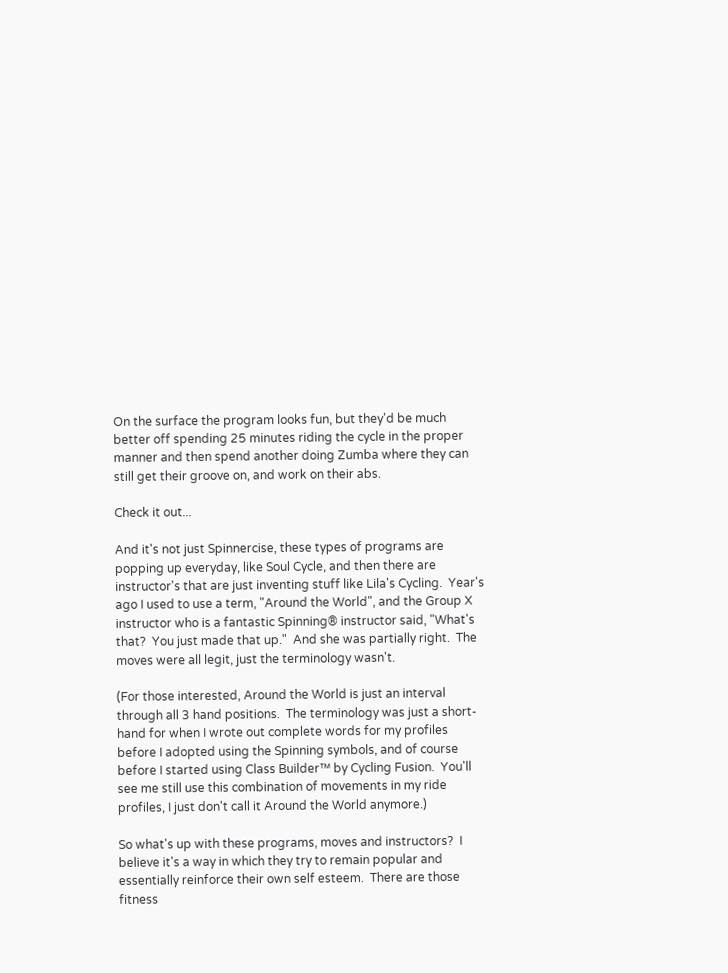On the surface the program looks fun, but they'd be much better off spending 25 minutes riding the cycle in the proper manner and then spend another doing Zumba where they can still get their groove on, and work on their abs.

Check it out...

And it's not just Spinnercise, these types of programs are popping up everyday, like Soul Cycle, and then there are instructor's that are just inventing stuff like Lila's Cycling.  Year's ago I used to use a term, "Around the World", and the Group X instructor who is a fantastic Spinning® instructor said, "What's that?  You just made that up."  And she was partially right.  The moves were all legit, just the terminology wasn't.

(For those interested, Around the World is just an interval through all 3 hand positions.  The terminology was just a short-hand for when I wrote out complete words for my profiles before I adopted using the Spinning symbols, and of course before I started using Class Builder™ by Cycling Fusion.  You'll see me still use this combination of movements in my ride profiles, I just don't call it Around the World anymore.)

So what's up with these programs, moves and instructors?  I believe it's a way in which they try to remain popular and essentially reinforce their own self esteem.  There are those fitness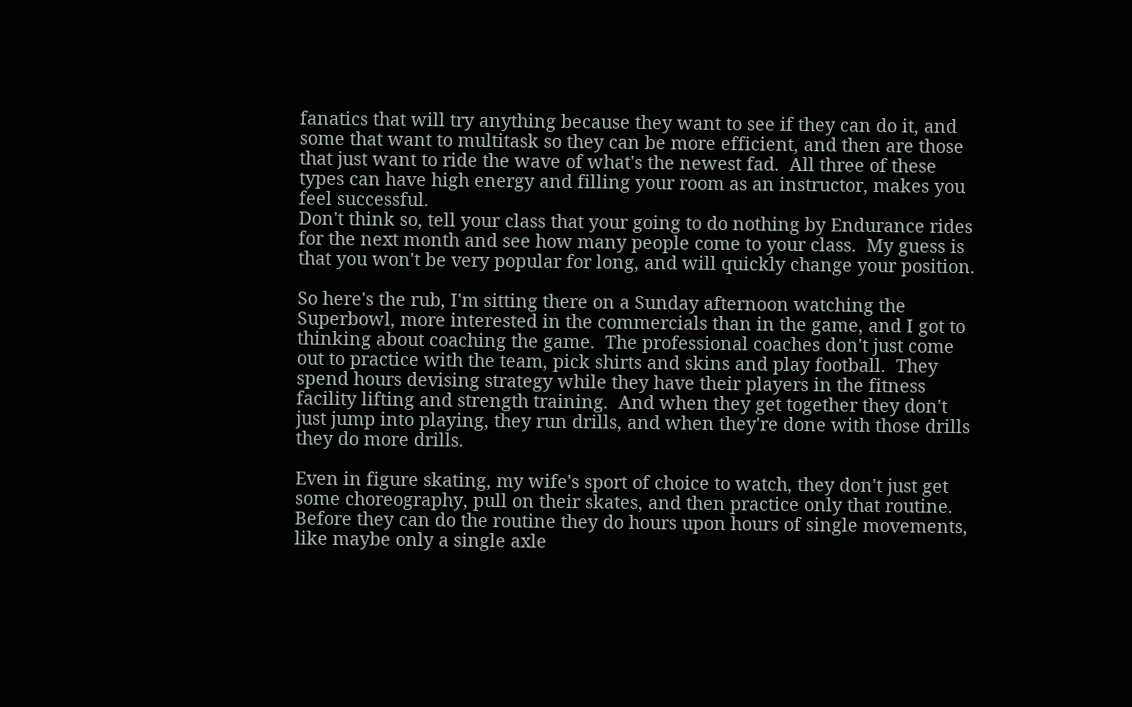fanatics that will try anything because they want to see if they can do it, and some that want to multitask so they can be more efficient, and then are those that just want to ride the wave of what's the newest fad.  All three of these types can have high energy and filling your room as an instructor, makes you feel successful.
Don't think so, tell your class that your going to do nothing by Endurance rides for the next month and see how many people come to your class.  My guess is that you won't be very popular for long, and will quickly change your position.

So here's the rub, I'm sitting there on a Sunday afternoon watching the Superbowl, more interested in the commercials than in the game, and I got to thinking about coaching the game.  The professional coaches don't just come out to practice with the team, pick shirts and skins and play football.  They spend hours devising strategy while they have their players in the fitness facility lifting and strength training.  And when they get together they don't just jump into playing, they run drills, and when they're done with those drills they do more drills.

Even in figure skating, my wife's sport of choice to watch, they don't just get some choreography, pull on their skates, and then practice only that routine.  Before they can do the routine they do hours upon hours of single movements, like maybe only a single axle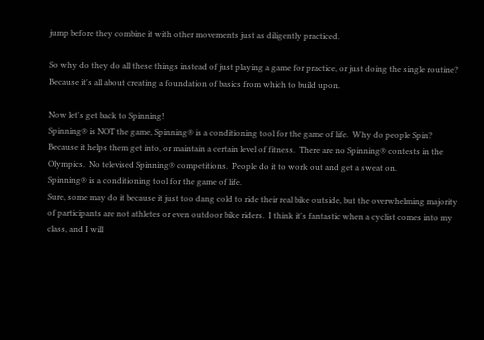jump before they combine it with other movements just as diligently practiced.

So why do they do all these things instead of just playing a game for practice, or just doing the single routine?  Because it's all about creating a foundation of basics from which to build upon.

Now let's get back to Spinning!
Spinning® is NOT the game, Spinning® is a conditioning tool for the game of life.  Why do people Spin?  Because it helps them get into, or maintain a certain level of fitness.  There are no Spinning® contests in the Olympics.  No televised Spinning® competitions.  People do it to work out and get a sweat on.
Spinning® is a conditioning tool for the game of life.
Sure, some may do it because it just too dang cold to ride their real bike outside, but the overwhelming majority of participants are not athletes or even outdoor bike riders.  I think it's fantastic when a cyclist comes into my class, and I will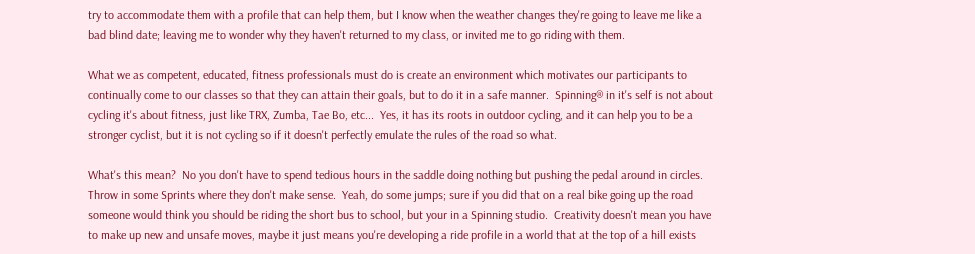try to accommodate them with a profile that can help them, but I know when the weather changes they're going to leave me like a bad blind date; leaving me to wonder why they haven't returned to my class, or invited me to go riding with them.

What we as competent, educated, fitness professionals must do is create an environment which motivates our participants to continually come to our classes so that they can attain their goals, but to do it in a safe manner.  Spinning® in it's self is not about cycling it's about fitness, just like TRX, Zumba, Tae Bo, etc...  Yes, it has its roots in outdoor cycling, and it can help you to be a stronger cyclist, but it is not cycling so if it doesn't perfectly emulate the rules of the road so what.

What's this mean?  No you don't have to spend tedious hours in the saddle doing nothing but pushing the pedal around in circles.  Throw in some Sprints where they don't make sense.  Yeah, do some jumps; sure if you did that on a real bike going up the road someone would think you should be riding the short bus to school, but your in a Spinning studio.  Creativity doesn't mean you have to make up new and unsafe moves, maybe it just means you're developing a ride profile in a world that at the top of a hill exists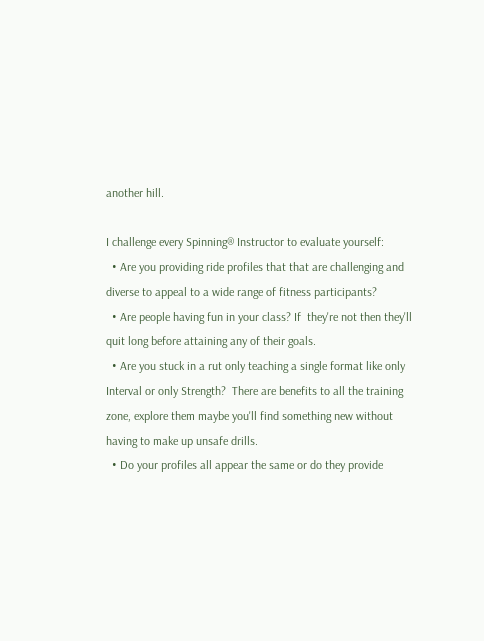another hill.

I challenge every Spinning® Instructor to evaluate yourself:
  • Are you providing ride profiles that that are challenging and diverse to appeal to a wide range of fitness participants?
  • Are people having fun in your class? If  they're not then they'll quit long before attaining any of their goals.
  • Are you stuck in a rut only teaching a single format like only Interval or only Strength?  There are benefits to all the training zone, explore them maybe you'll find something new without having to make up unsafe drills.
  • Do your profiles all appear the same or do they provide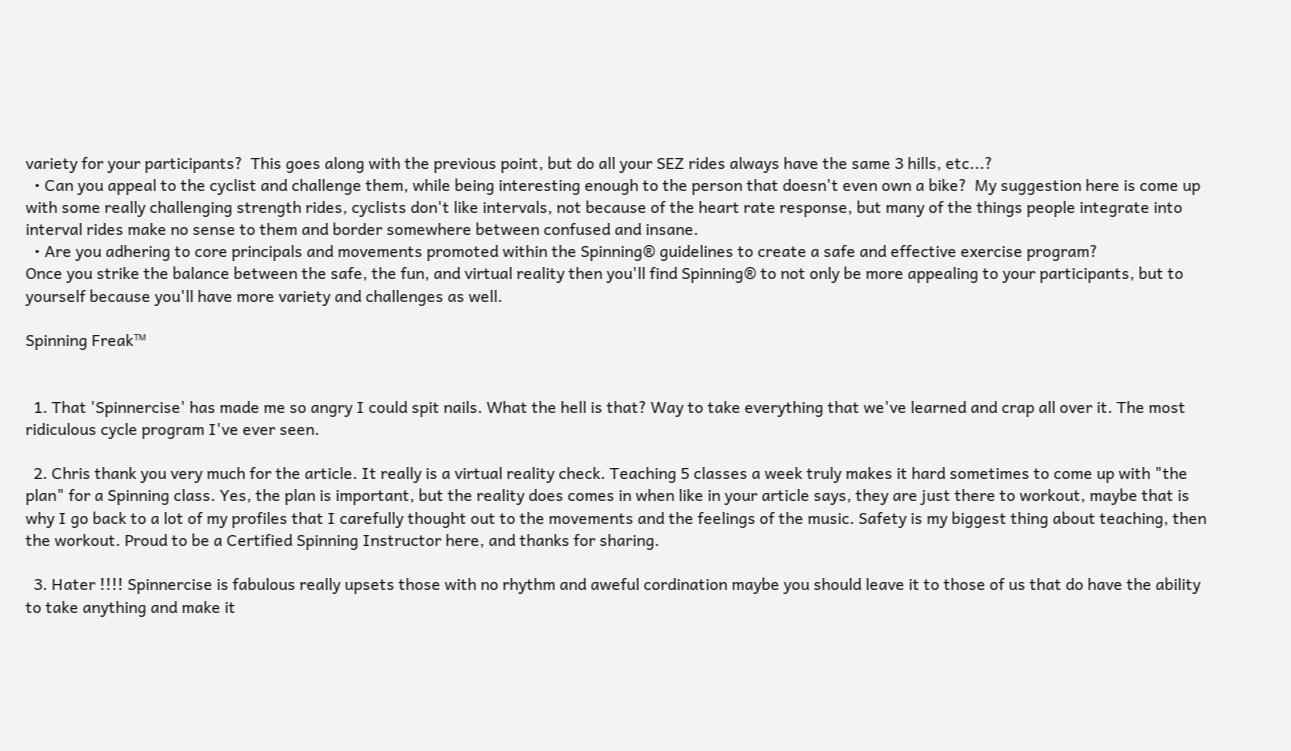variety for your participants?  This goes along with the previous point, but do all your SEZ rides always have the same 3 hills, etc...?
  • Can you appeal to the cyclist and challenge them, while being interesting enough to the person that doesn't even own a bike?  My suggestion here is come up with some really challenging strength rides, cyclists don't like intervals, not because of the heart rate response, but many of the things people integrate into interval rides make no sense to them and border somewhere between confused and insane.
  • Are you adhering to core principals and movements promoted within the Spinning® guidelines to create a safe and effective exercise program?
Once you strike the balance between the safe, the fun, and virtual reality then you'll find Spinning® to not only be more appealing to your participants, but to yourself because you'll have more variety and challenges as well.

Spinning Freak™


  1. That 'Spinnercise' has made me so angry I could spit nails. What the hell is that? Way to take everything that we've learned and crap all over it. The most ridiculous cycle program I've ever seen.

  2. Chris thank you very much for the article. It really is a virtual reality check. Teaching 5 classes a week truly makes it hard sometimes to come up with "the plan" for a Spinning class. Yes, the plan is important, but the reality does comes in when like in your article says, they are just there to workout, maybe that is why I go back to a lot of my profiles that I carefully thought out to the movements and the feelings of the music. Safety is my biggest thing about teaching, then the workout. Proud to be a Certified Spinning Instructor here, and thanks for sharing.

  3. Hater !!!! Spinnercise is fabulous really upsets those with no rhythm and aweful cordination maybe you should leave it to those of us that do have the ability to take anything and make it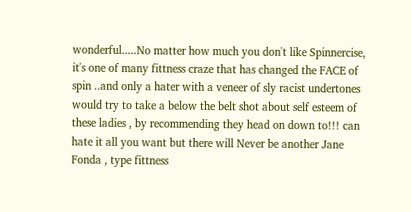wonderful.....No matter how much you don't like Spinnercise, it's one of many fittness craze that has changed the FACE of spin ..and only a hater with a veneer of sly racist undertones would try to take a below the belt shot about self esteem of these ladies , by recommending they head on down to!!! can hate it all you want but there will Never be another Jane Fonda , type fittness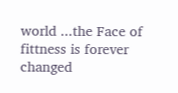world ...the Face of fittness is forever changed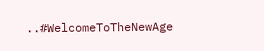..#WelcomeToTheNewAge